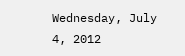Wednesday, July 4, 2012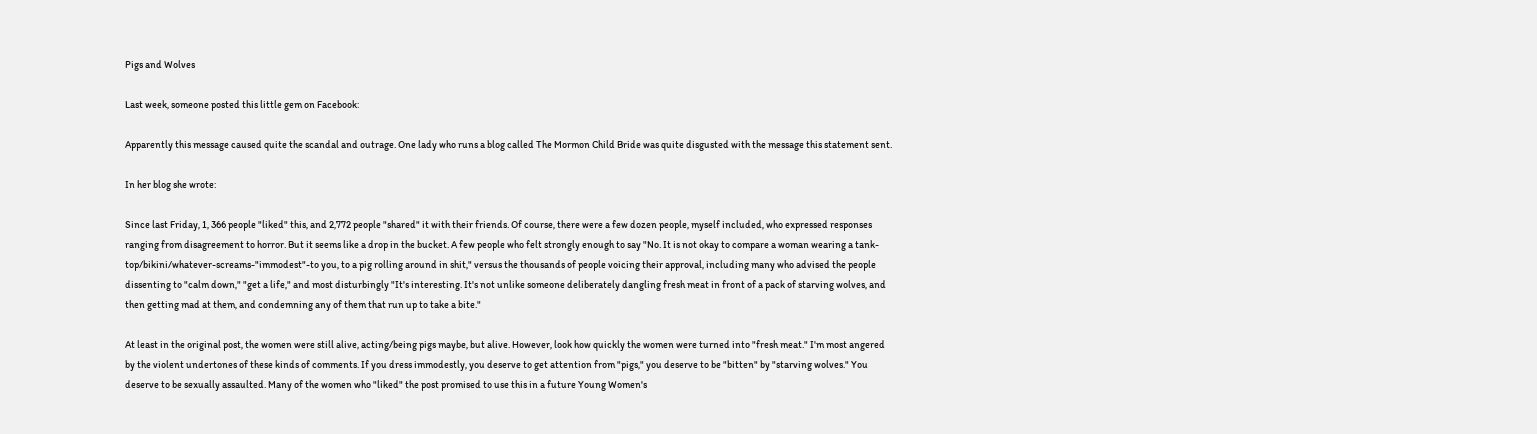Pigs and Wolves

Last week, someone posted this little gem on Facebook:

Apparently this message caused quite the scandal and outrage. One lady who runs a blog called The Mormon Child Bride was quite disgusted with the message this statement sent.

In her blog she wrote:

Since last Friday, 1, 366 people "liked" this, and 2,772 people "shared" it with their friends. Of course, there were a few dozen people, myself included, who expressed responses ranging from disagreement to horror. But it seems like a drop in the bucket. A few people who felt strongly enough to say "No. It is not okay to compare a woman wearing a tank-top/bikini/whatever-screams-"immodest"-to you, to a pig rolling around in shit," versus the thousands of people voicing their approval, including many who advised the people dissenting to "calm down," "get a life," and most disturbingly "It's interesting. It's not unlike someone deliberately dangling fresh meat in front of a pack of starving wolves, and then getting mad at them, and condemning any of them that run up to take a bite."

At least in the original post, the women were still alive, acting/being pigs maybe, but alive. However, look how quickly the women were turned into "fresh meat." I'm most angered by the violent undertones of these kinds of comments. If you dress immodestly, you deserve to get attention from "pigs," you deserve to be "bitten" by "starving wolves." You deserve to be sexually assaulted. Many of the women who "liked" the post promised to use this in a future Young Women's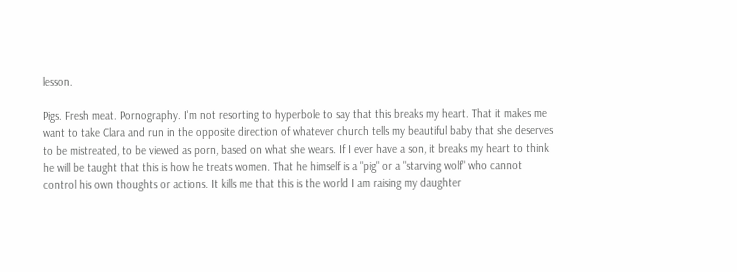lesson.

Pigs. Fresh meat. Pornography. I'm not resorting to hyperbole to say that this breaks my heart. That it makes me want to take Clara and run in the opposite direction of whatever church tells my beautiful baby that she deserves to be mistreated, to be viewed as porn, based on what she wears. If I ever have a son, it breaks my heart to think he will be taught that this is how he treats women. That he himself is a "pig" or a "starving wolf" who cannot control his own thoughts or actions. It kills me that this is the world I am raising my daughter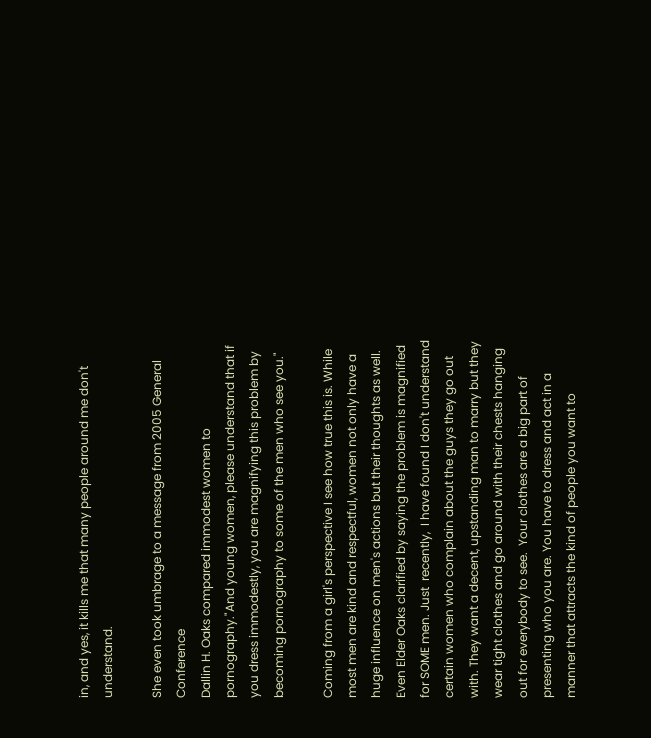in, and yes, it kills me that many people around me don't understand.

She even took umbrage to a message from 2005 General Conference
Dallin H. Oaks compared immodest women to pornography."And young women, please understand that if you dress immodestly, you are magnifying this problem by becoming pornography to some of the men who see you."

Coming from a girl's perspective I see how true this is. While most men are kind and respectful, women not only have a huge influence on men's actions but their thoughts as well. Even Elder Oaks clarified by saying the problem is magnified for SOME men. Just  recently,  I have found I don't understand certain women who complain about the guys they go out with. They want a decent, upstanding man to marry but they wear tight clothes and go around with their chests hanging out for everybody to see.  Your clothes are a big part of presenting who you are. You have to dress and act in a manner that attracts the kind of people you want to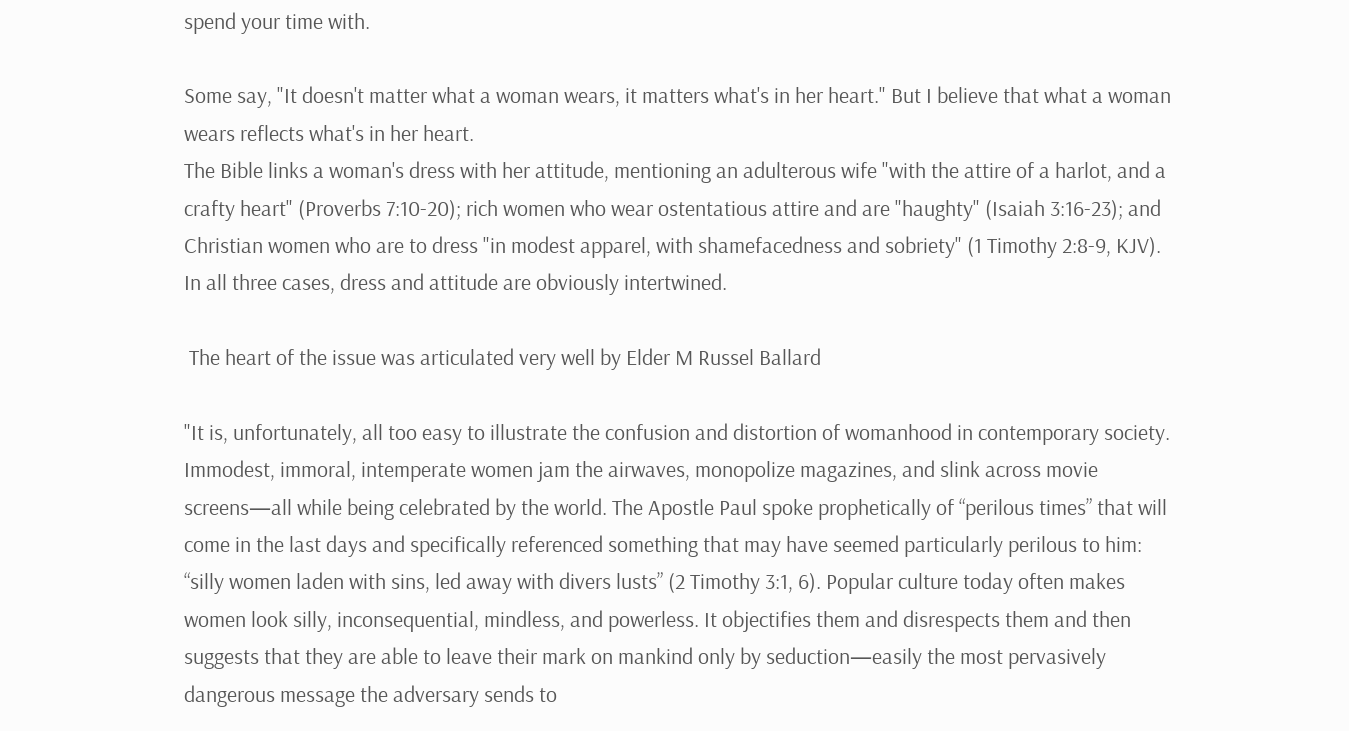spend your time with.

Some say, "It doesn't matter what a woman wears, it matters what's in her heart." But I believe that what a woman wears reflects what's in her heart.
The Bible links a woman's dress with her attitude, mentioning an adulterous wife "with the attire of a harlot, and a crafty heart" (Proverbs 7:10-20); rich women who wear ostentatious attire and are "haughty" (Isaiah 3:16-23); and Christian women who are to dress "in modest apparel, with shamefacedness and sobriety" (1 Timothy 2:8-9, KJV). In all three cases, dress and attitude are obviously intertwined.

 The heart of the issue was articulated very well by Elder M Russel Ballard

"It is, unfortunately, all too easy to illustrate the confusion and distortion of womanhood in contemporary society. Immodest, immoral, intemperate women jam the airwaves, monopolize magazines, and slink across movie screens—all while being celebrated by the world. The Apostle Paul spoke prophetically of “perilous times” that will come in the last days and specifically referenced something that may have seemed particularly perilous to him: “silly women laden with sins, led away with divers lusts” (2 Timothy 3:1, 6). Popular culture today often makes women look silly, inconsequential, mindless, and powerless. It objectifies them and disrespects them and then suggests that they are able to leave their mark on mankind only by seduction—easily the most pervasively dangerous message the adversary sends to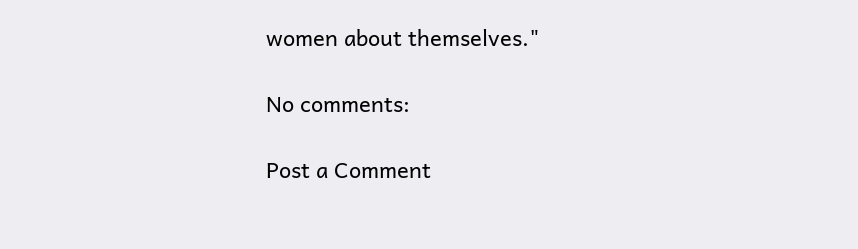women about themselves."

No comments:

Post a Comment